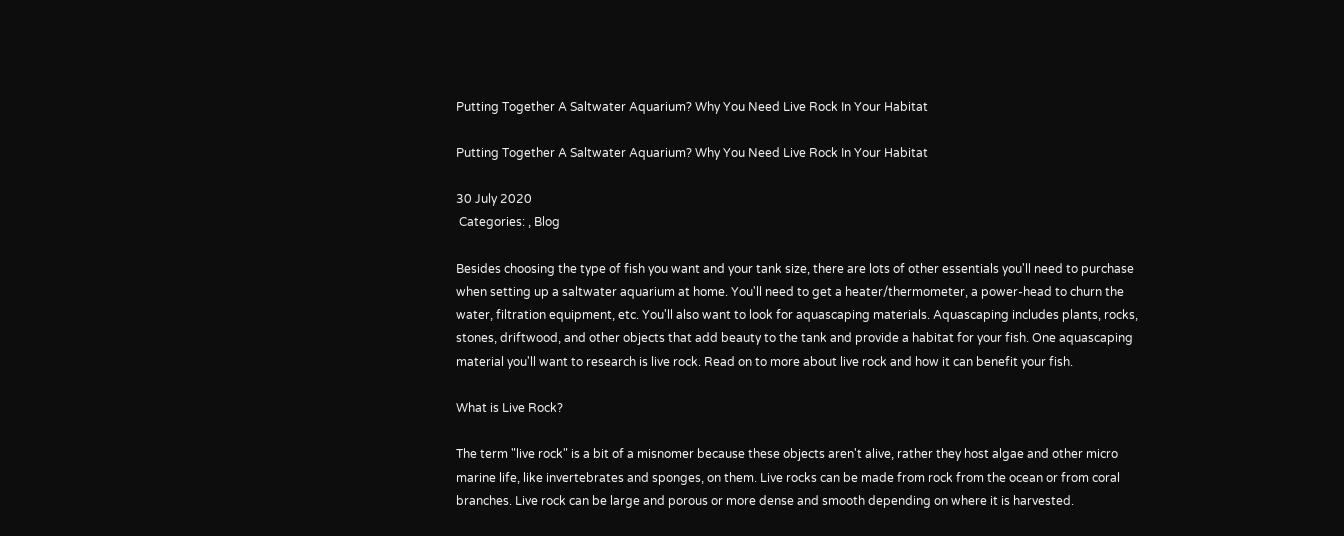Putting Together A Saltwater Aquarium? Why You Need Live Rock In Your Habitat

Putting Together A Saltwater Aquarium? Why You Need Live Rock In Your Habitat

30 July 2020
 Categories: , Blog

Besides choosing the type of fish you want and your tank size, there are lots of other essentials you'll need to purchase when setting up a saltwater aquarium at home. You'll need to get a heater/thermometer, a power-head to churn the water, filtration equipment, etc. You'll also want to look for aquascaping materials. Aquascaping includes plants, rocks, stones, driftwood, and other objects that add beauty to the tank and provide a habitat for your fish. One aquascaping material you'll want to research is live rock. Read on to more about live rock and how it can benefit your fish.

What is Live Rock?

The term "live rock" is a bit of a misnomer because these objects aren't alive, rather they host algae and other micro marine life, like invertebrates and sponges, on them. Live rocks can be made from rock from the ocean or from coral branches. Live rock can be large and porous or more dense and smooth depending on where it is harvested.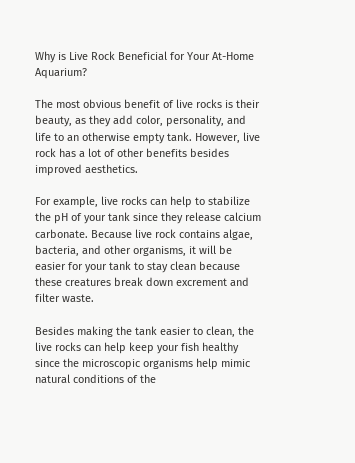Why is Live Rock Beneficial for Your At-Home Aquarium?

The most obvious benefit of live rocks is their beauty, as they add color, personality, and life to an otherwise empty tank. However, live rock has a lot of other benefits besides improved aesthetics.

For example, live rocks can help to stabilize the pH of your tank since they release calcium carbonate. Because live rock contains algae, bacteria, and other organisms, it will be easier for your tank to stay clean because these creatures break down excrement and filter waste.

Besides making the tank easier to clean, the live rocks can help keep your fish healthy since the microscopic organisms help mimic natural conditions of the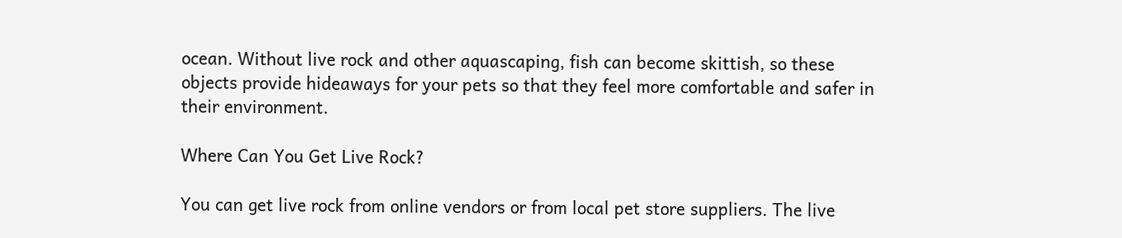ocean. Without live rock and other aquascaping, fish can become skittish, so these objects provide hideaways for your pets so that they feel more comfortable and safer in their environment.

Where Can You Get Live Rock?

You can get live rock from online vendors or from local pet store suppliers. The live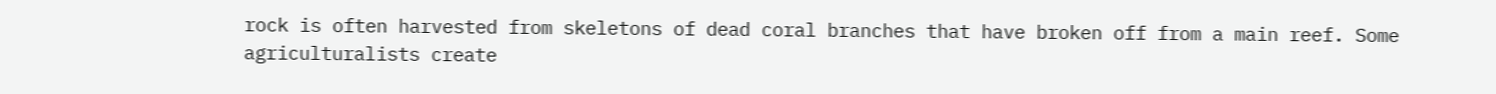rock is often harvested from skeletons of dead coral branches that have broken off from a main reef. Some agriculturalists create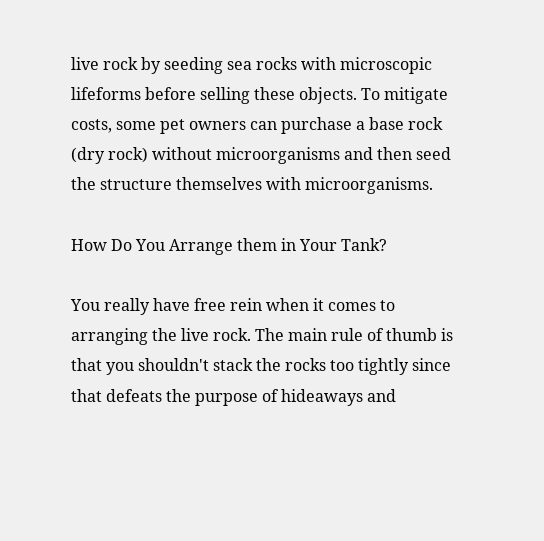live rock by seeding sea rocks with microscopic lifeforms before selling these objects. To mitigate costs, some pet owners can purchase a base rock (dry rock) without microorganisms and then seed the structure themselves with microorganisms.

How Do You Arrange them in Your Tank?

You really have free rein when it comes to arranging the live rock. The main rule of thumb is that you shouldn't stack the rocks too tightly since that defeats the purpose of hideaways and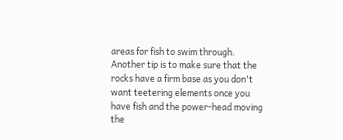areas for fish to swim through. Another tip is to make sure that the rocks have a firm base as you don't want teetering elements once you have fish and the power-head moving the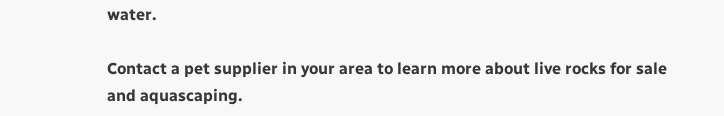water.

Contact a pet supplier in your area to learn more about live rocks for sale and aquascaping.